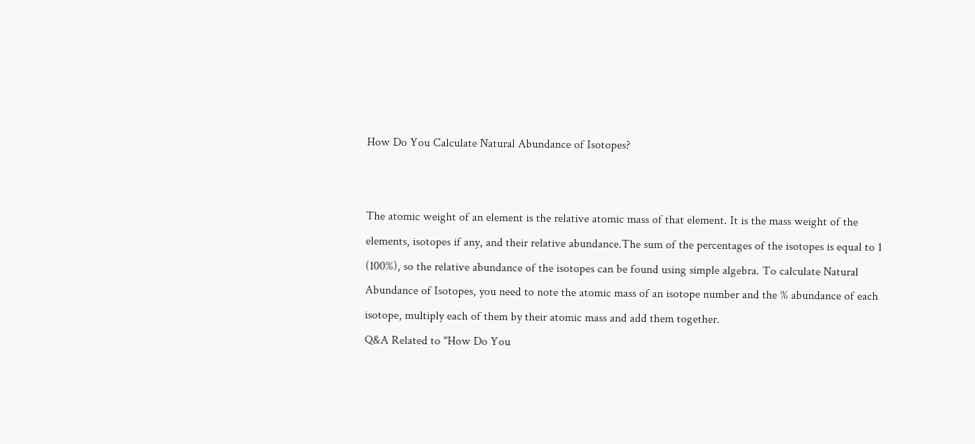How Do You Calculate Natural Abundance of Isotopes?


The atomic weight of an element is the relative atomic mass of that element. It is the mass weight of the elements, isotopes if any, and their relative abundance.The sum of the percentages of the isotopes is equal to 1 (100%), so the relative abundance of the isotopes can be found using simple algebra. To calculate Natural Abundance of Isotopes, you need to note the atomic mass of an isotope number and the % abundance of each isotope, multiply each of them by their atomic mass and add them together.
Q&A Related to "How Do You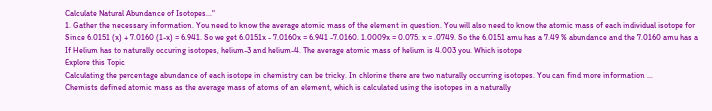Calculate Natural Abundance of Isotopes..."
1. Gather the necessary information. You need to know the average atomic mass of the element in question. You will also need to know the atomic mass of each individual isotope for
Since 6.0151 (x) + 7.0160 (1-x) = 6.941. So we get 6.0151x - 7.0160x = 6.941 -7.0160. 1.0009x = 0.075. x = .0749. So the 6.0151 amu has a 7.49 % abundance and the 7.0160 amu has a
If Helium has to naturally occuring isotopes, helium-3 and helium-4. The average atomic mass of helium is 4.003 you. Which isotope
Explore this Topic
Calculating the percentage abundance of each isotope in chemistry can be tricky. In chlorine there are two naturally occurring isotopes. You can find more information ...
Chemists defined atomic mass as the average mass of atoms of an element, which is calculated using the isotopes in a naturally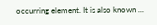occurring element. It is also known ...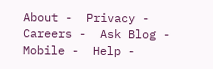About -  Privacy -  Careers -  Ask Blog -  Mobile -  Help -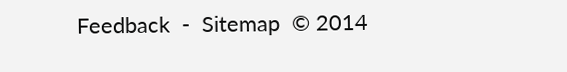Feedback  -  Sitemap  © 2014